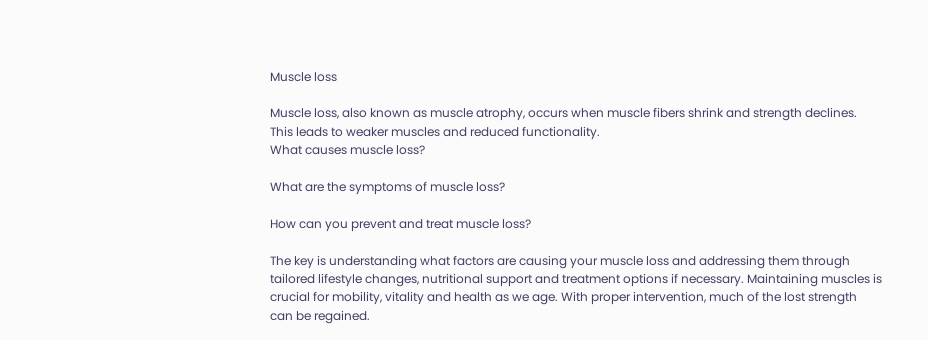Muscle loss

Muscle loss, also known as muscle atrophy, occurs when muscle fibers shrink and strength declines. This leads to weaker muscles and reduced functionality.
What causes muscle loss?

What are the symptoms of muscle loss?

How can you prevent and treat muscle loss?

The key is understanding what factors are causing your muscle loss and addressing them through tailored lifestyle changes, nutritional support and treatment options if necessary. Maintaining muscles is crucial for mobility, vitality and health as we age. With proper intervention, much of the lost strength can be regained.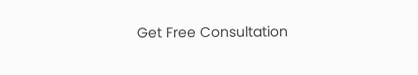Get Free Consultation